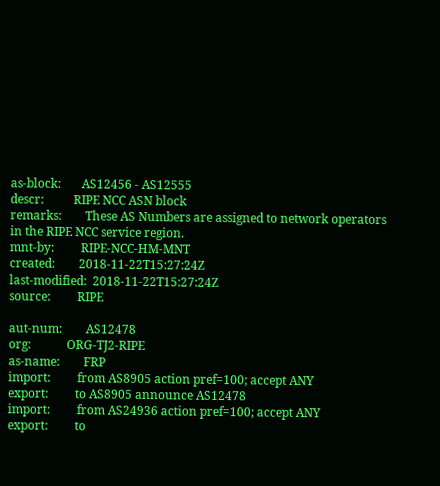as-block:       AS12456 - AS12555
descr:          RIPE NCC ASN block
remarks:        These AS Numbers are assigned to network operators in the RIPE NCC service region.
mnt-by:         RIPE-NCC-HM-MNT
created:        2018-11-22T15:27:24Z
last-modified:  2018-11-22T15:27:24Z
source:         RIPE

aut-num:        AS12478
org:            ORG-TJ2-RIPE
as-name:        FRP
import:         from AS8905 action pref=100; accept ANY
export:         to AS8905 announce AS12478
import:         from AS24936 action pref=100; accept ANY
export:         to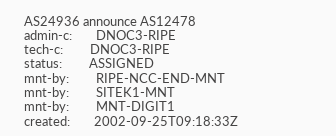AS24936 announce AS12478
admin-c:        DNOC3-RIPE
tech-c:         DNOC3-RIPE
status:         ASSIGNED
mnt-by:         RIPE-NCC-END-MNT
mnt-by:         SITEK1-MNT
mnt-by:         MNT-DIGIT1
created:        2002-09-25T09:18:33Z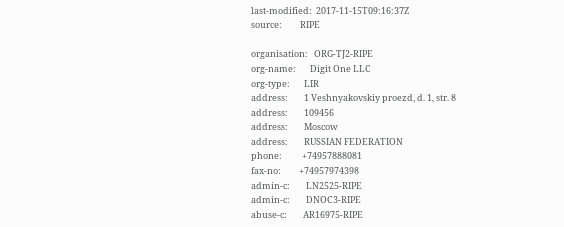last-modified:  2017-11-15T09:16:37Z
source:         RIPE

organisation:   ORG-TJ2-RIPE
org-name:       Digit One LLC
org-type:       LIR
address:        1 Veshnyakovskiy proezd, d. 1, str. 8
address:        109456
address:        Moscow
address:        RUSSIAN FEDERATION
phone:          +74957888081
fax-no:         +74957974398
admin-c:        LN2525-RIPE
admin-c:        DNOC3-RIPE
abuse-c:        AR16975-RIPE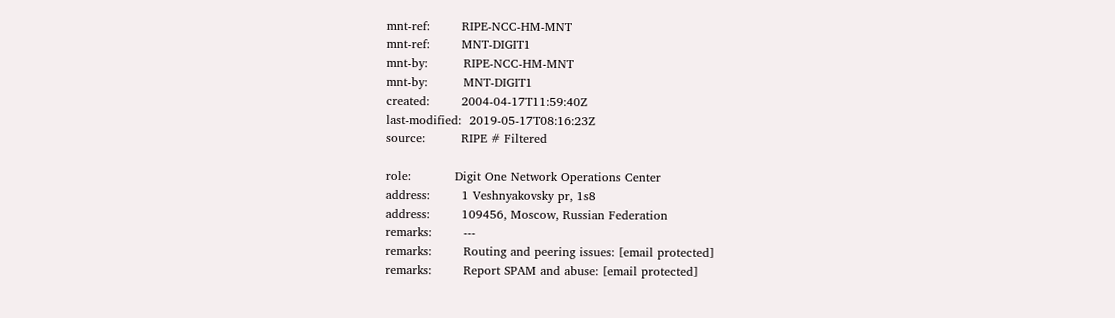mnt-ref:        RIPE-NCC-HM-MNT
mnt-ref:        MNT-DIGIT1
mnt-by:         RIPE-NCC-HM-MNT
mnt-by:         MNT-DIGIT1
created:        2004-04-17T11:59:40Z
last-modified:  2019-05-17T08:16:23Z
source:         RIPE # Filtered

role:           Digit One Network Operations Center
address:        1 Veshnyakovsky pr, 1s8
address:        109456, Moscow, Russian Federation
remarks:        ---
remarks:        Routing and peering issues: [email protected]
remarks:        Report SPAM and abuse: [email protected]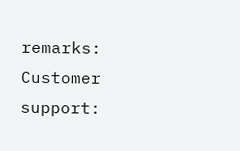remarks:        Customer support: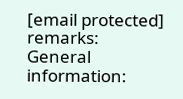[email protected]
remarks:        General information: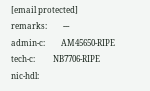[email protected]
remarks:        ---
admin-c:        AM45650-RIPE
tech-c:         NB7706-RIPE
nic-hdl: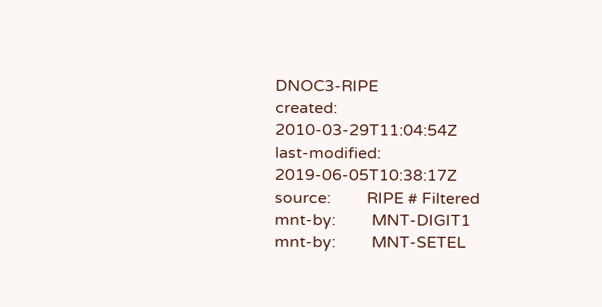DNOC3-RIPE
created:        2010-03-29T11:04:54Z
last-modified:  2019-06-05T10:38:17Z
source:         RIPE # Filtered
mnt-by:         MNT-DIGIT1
mnt-by:         MNT-SETEL